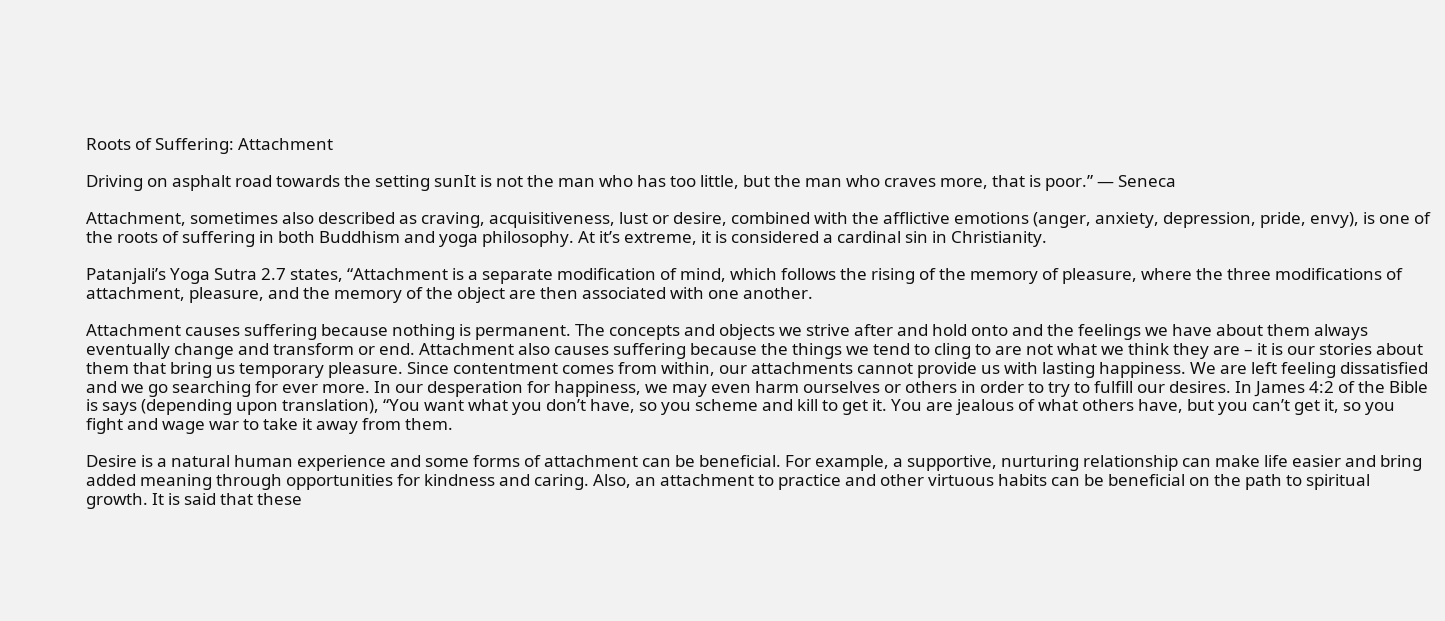Roots of Suffering: Attachment

Driving on asphalt road towards the setting sunIt is not the man who has too little, but the man who craves more, that is poor.” ― Seneca

Attachment, sometimes also described as craving, acquisitiveness, lust or desire, combined with the afflictive emotions (anger, anxiety, depression, pride, envy), is one of the roots of suffering in both Buddhism and yoga philosophy. At it’s extreme, it is considered a cardinal sin in Christianity.

Patanjali’s Yoga Sutra 2.7 states, “Attachment is a separate modification of mind, which follows the rising of the memory of pleasure, where the three modifications of attachment, pleasure, and the memory of the object are then associated with one another.

Attachment causes suffering because nothing is permanent. The concepts and objects we strive after and hold onto and the feelings we have about them always eventually change and transform or end. Attachment also causes suffering because the things we tend to cling to are not what we think they are – it is our stories about them that bring us temporary pleasure. Since contentment comes from within, our attachments cannot provide us with lasting happiness. We are left feeling dissatisfied and we go searching for ever more. In our desperation for happiness, we may even harm ourselves or others in order to try to fulfill our desires. In James 4:2 of the Bible is says (depending upon translation), “You want what you don’t have, so you scheme and kill to get it. You are jealous of what others have, but you can’t get it, so you fight and wage war to take it away from them.

Desire is a natural human experience and some forms of attachment can be beneficial. For example, a supportive, nurturing relationship can make life easier and bring added meaning through opportunities for kindness and caring. Also, an attachment to practice and other virtuous habits can be beneficial on the path to spiritual growth. It is said that these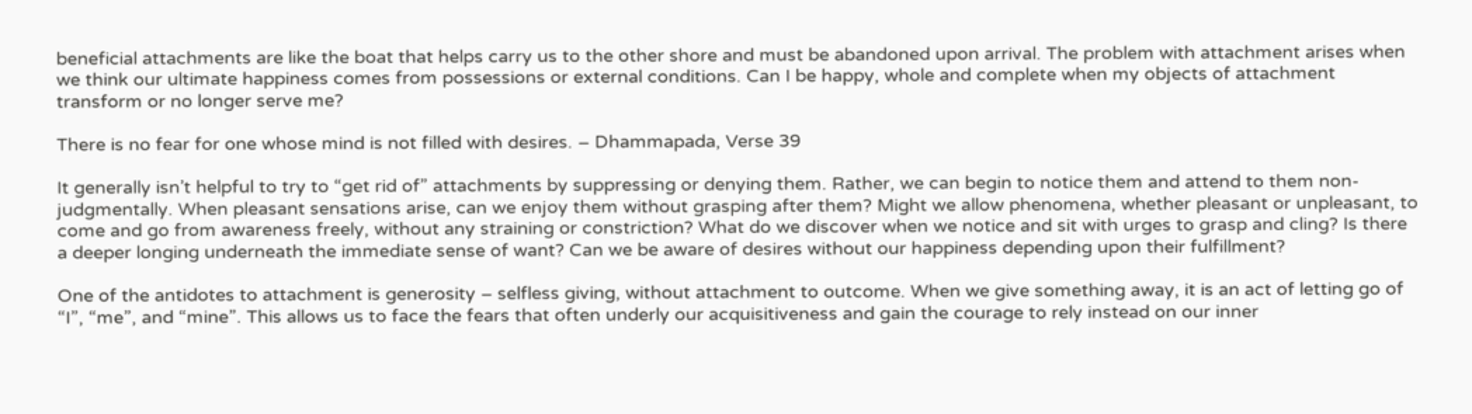beneficial attachments are like the boat that helps carry us to the other shore and must be abandoned upon arrival. The problem with attachment arises when we think our ultimate happiness comes from possessions or external conditions. Can I be happy, whole and complete when my objects of attachment transform or no longer serve me?

There is no fear for one whose mind is not filled with desires. – Dhammapada, Verse 39

It generally isn’t helpful to try to “get rid of” attachments by suppressing or denying them. Rather, we can begin to notice them and attend to them non-judgmentally. When pleasant sensations arise, can we enjoy them without grasping after them? Might we allow phenomena, whether pleasant or unpleasant, to come and go from awareness freely, without any straining or constriction? What do we discover when we notice and sit with urges to grasp and cling? Is there a deeper longing underneath the immediate sense of want? Can we be aware of desires without our happiness depending upon their fulfillment?

One of the antidotes to attachment is generosity – selfless giving, without attachment to outcome. When we give something away, it is an act of letting go of “I”, “me”, and “mine”. This allows us to face the fears that often underly our acquisitiveness and gain the courage to rely instead on our inner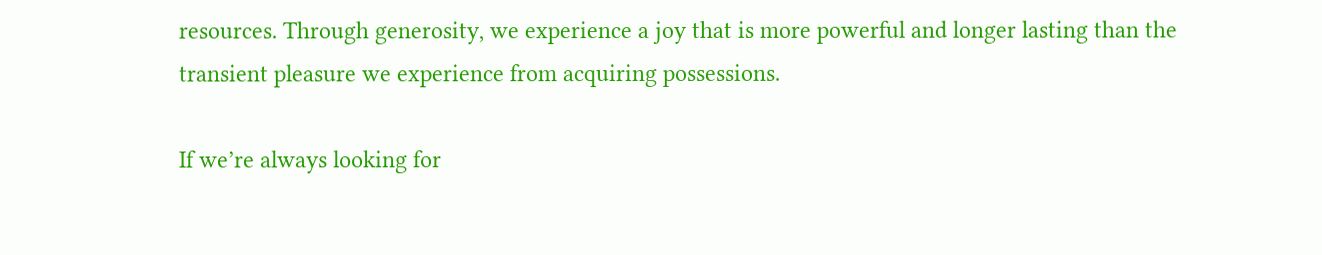resources. Through generosity, we experience a joy that is more powerful and longer lasting than the transient pleasure we experience from acquiring possessions.

If we’re always looking for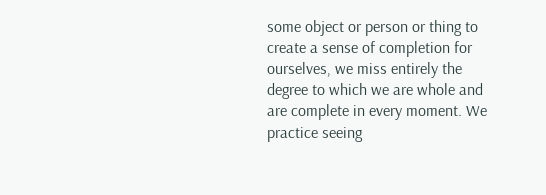some object or person or thing to create a sense of completion for ourselves, we miss entirely the degree to which we are whole and are complete in every moment. We practice seeing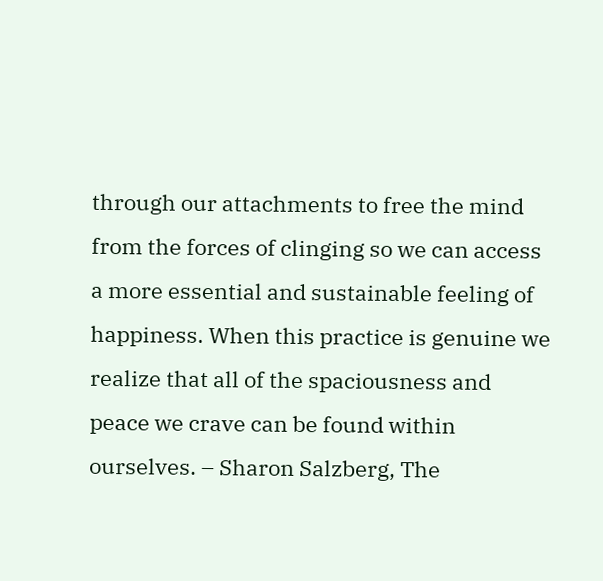through our attachments to free the mind from the forces of clinging so we can access a more essential and sustainable feeling of happiness. When this practice is genuine we realize that all of the spaciousness and peace we crave can be found within ourselves. – Sharon Salzberg, The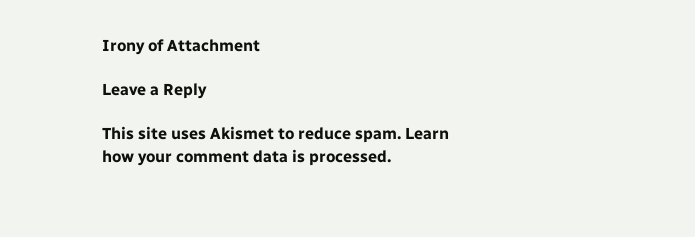Irony of Attachment

Leave a Reply

This site uses Akismet to reduce spam. Learn how your comment data is processed.